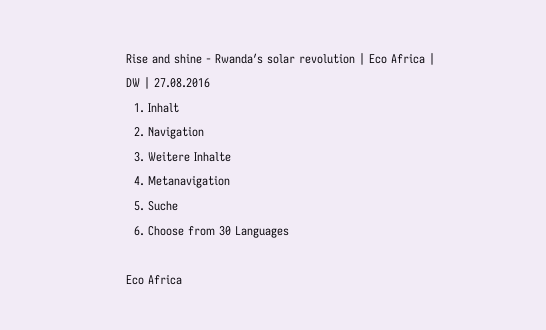Rise and shine - Rwanda′s solar revolution | Eco Africa | DW | 27.08.2016
  1. Inhalt
  2. Navigation
  3. Weitere Inhalte
  4. Metanavigation
  5. Suche
  6. Choose from 30 Languages

Eco Africa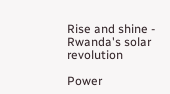Rise and shine - Rwanda's solar revolution

Power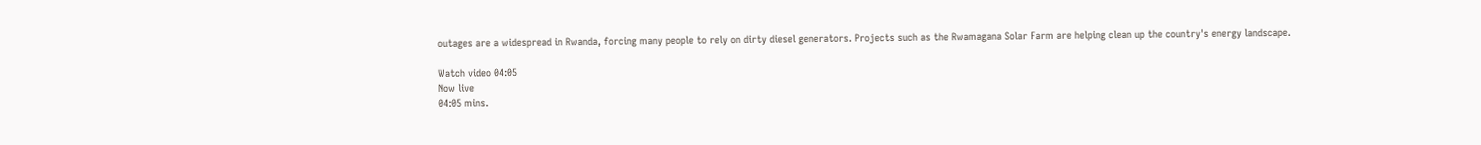outages are a widespread in Rwanda, forcing many people to rely on dirty diesel generators. Projects such as the Rwamagana Solar Farm are helping clean up the country's energy landscape.

Watch video 04:05
Now live
04:05 mins.